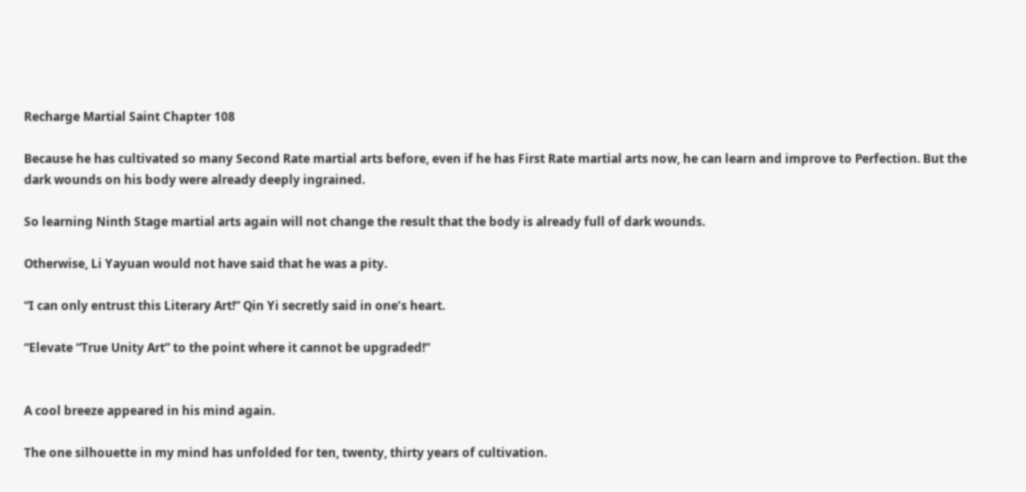Recharge Martial Saint Chapter 108

Because he has cultivated so many Second Rate martial arts before, even if he has First Rate martial arts now, he can learn and improve to Perfection. But the dark wounds on his body were already deeply ingrained.

So learning Ninth Stage martial arts again will not change the result that the body is already full of dark wounds.

Otherwise, Li Yayuan would not have said that he was a pity.

“I can only entrust this Literary Art!” Qin Yi secretly said in one’s heart.

“Elevate “True Unity Art” to the point where it cannot be upgraded!”


A cool breeze appeared in his mind again.

The one silhouette in my mind has unfolded for ten, twenty, thirty years of cultivation.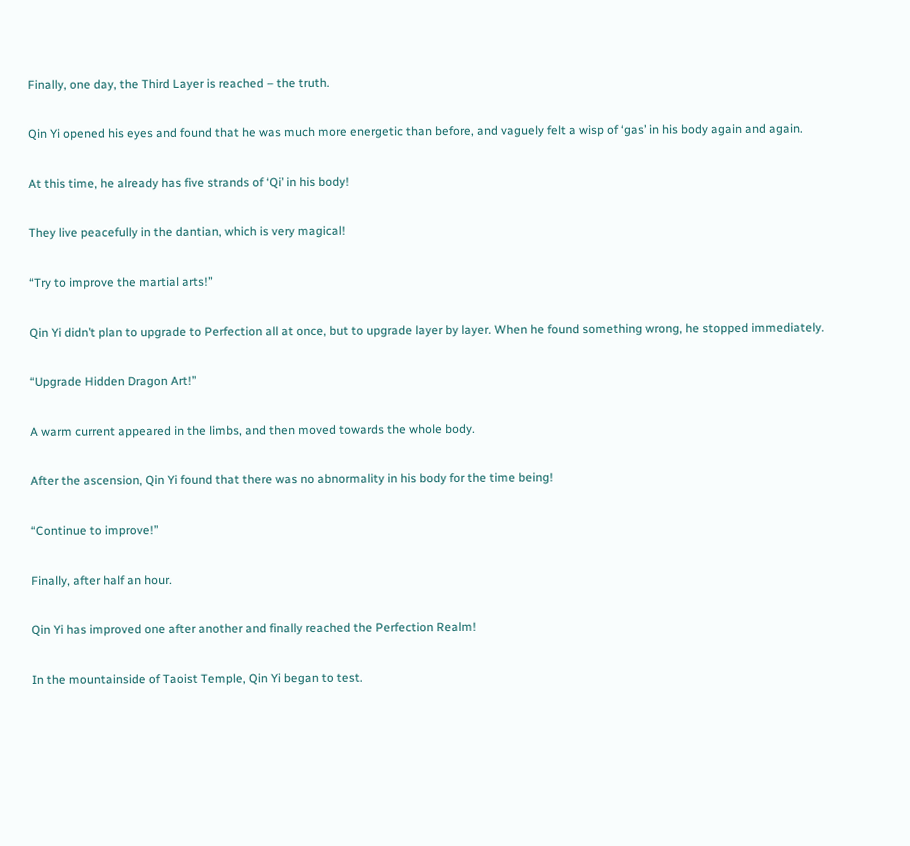Finally, one day, the Third Layer is reached – the truth.

Qin Yi opened his eyes and found that he was much more energetic than before, and vaguely felt a wisp of ‘gas’ in his body again and again.

At this time, he already has five strands of ‘Qi’ in his body!

They live peacefully in the dantian, which is very magical!

“Try to improve the martial arts!”

Qin Yi didn’t plan to upgrade to Perfection all at once, but to upgrade layer by layer. When he found something wrong, he stopped immediately.

“Upgrade Hidden Dragon Art!”

A warm current appeared in the limbs, and then moved towards the whole body.

After the ascension, Qin Yi found that there was no abnormality in his body for the time being!

“Continue to improve!”

Finally, after half an hour.

Qin Yi has improved one after another and finally reached the Perfection Realm!

In the mountainside of Taoist Temple, Qin Yi began to test.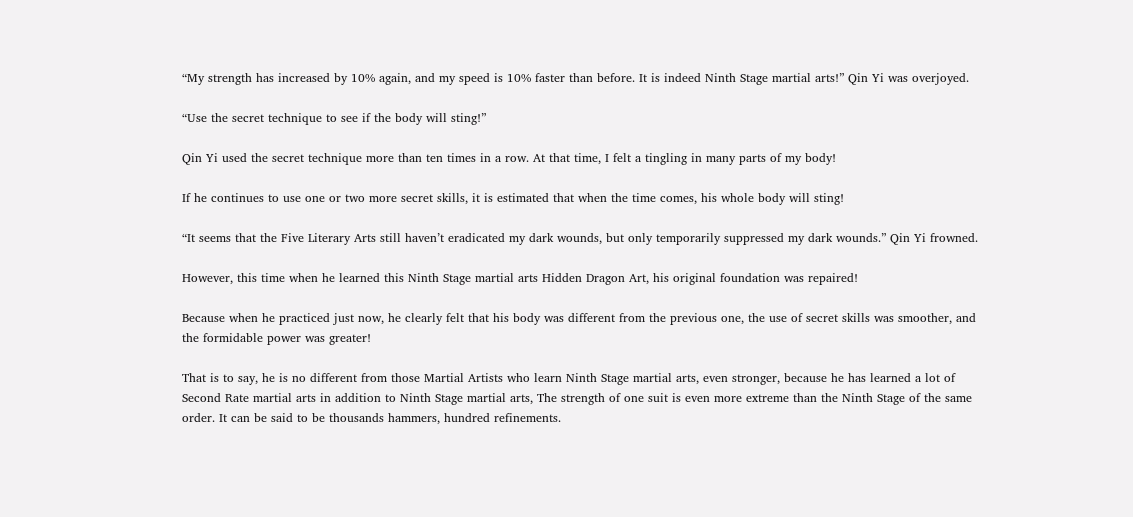“My strength has increased by 10% again, and my speed is 10% faster than before. It is indeed Ninth Stage martial arts!” Qin Yi was overjoyed.

“Use the secret technique to see if the body will sting!”

Qin Yi used the secret technique more than ten times in a row. At that time, I felt a tingling in many parts of my body!

If he continues to use one or two more secret skills, it is estimated that when the time comes, his whole body will sting!

“It seems that the Five Literary Arts still haven’t eradicated my dark wounds, but only temporarily suppressed my dark wounds.” Qin Yi frowned.

However, this time when he learned this Ninth Stage martial arts Hidden Dragon Art, his original foundation was repaired!

Because when he practiced just now, he clearly felt that his body was different from the previous one, the use of secret skills was smoother, and the formidable power was greater!

That is to say, he is no different from those Martial Artists who learn Ninth Stage martial arts, even stronger, because he has learned a lot of Second Rate martial arts in addition to Ninth Stage martial arts, The strength of one suit is even more extreme than the Ninth Stage of the same order. It can be said to be thousands hammers, hundred refinements.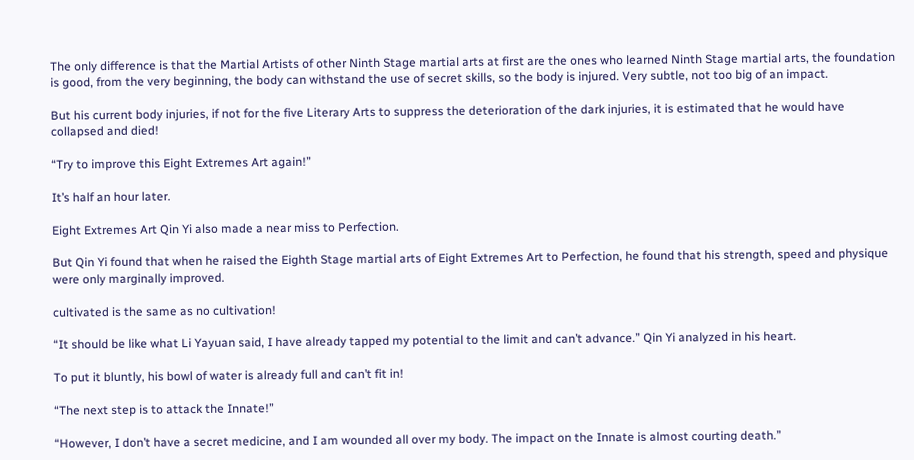The only difference is that the Martial Artists of other Ninth Stage martial arts at first are the ones who learned Ninth Stage martial arts, the foundation is good, from the very beginning, the body can withstand the use of secret skills, so the body is injured. Very subtle, not too big of an impact.

But his current body injuries, if not for the five Literary Arts to suppress the deterioration of the dark injuries, it is estimated that he would have collapsed and died!

“Try to improve this Eight Extremes Art again!”

It’s half an hour later.

Eight Extremes Art Qin Yi also made a near miss to Perfection.

But Qin Yi found that when he raised the Eighth Stage martial arts of Eight Extremes Art to Perfection, he found that his strength, speed and physique were only marginally improved.

cultivated is the same as no cultivation!

“It should be like what Li Yayuan said, I have already tapped my potential to the limit and can’t advance.” Qin Yi analyzed in his heart.

To put it bluntly, his bowl of water is already full and can’t fit in!

“The next step is to attack the Innate!”

“However, I don’t have a secret medicine, and I am wounded all over my body. The impact on the Innate is almost courting death.”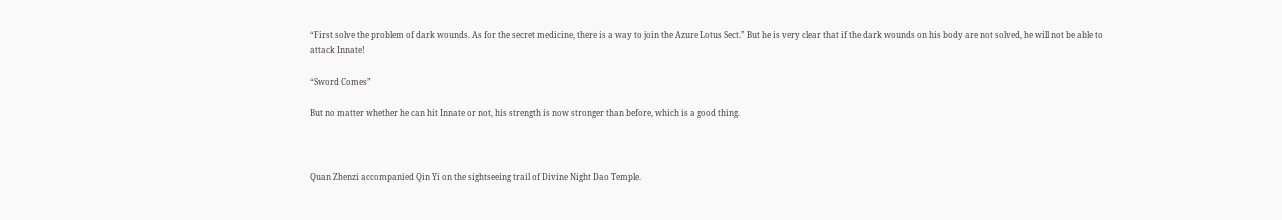“First solve the problem of dark wounds. As for the secret medicine, there is a way to join the Azure Lotus Sect.” But he is very clear that if the dark wounds on his body are not solved, he will not be able to attack Innate!

“Sword Comes”

But no matter whether he can hit Innate or not, his strength is now stronger than before, which is a good thing.



Quan Zhenzi accompanied Qin Yi on the sightseeing trail of Divine Night Dao Temple.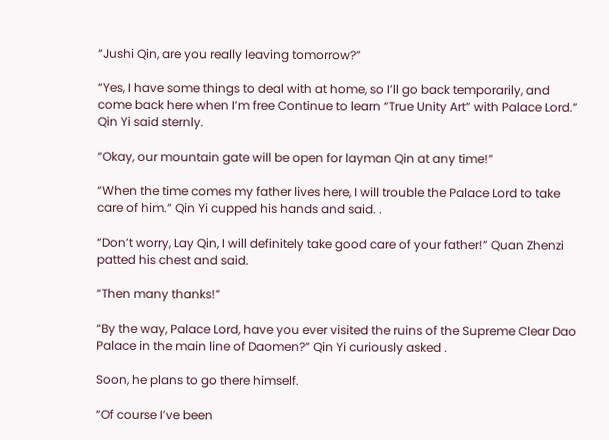“Jushi Qin, are you really leaving tomorrow?”

“Yes, I have some things to deal with at home, so I’ll go back temporarily, and come back here when I’m free Continue to learn “True Unity Art” with Palace Lord.” Qin Yi said sternly.

“Okay, our mountain gate will be open for layman Qin at any time!”

“When the time comes my father lives here, I will trouble the Palace Lord to take care of him.” Qin Yi cupped his hands and said. .

“Don’t worry, Lay Qin, I will definitely take good care of your father!” Quan Zhenzi patted his chest and said.

“Then many thanks!”

“By the way, Palace Lord, have you ever visited the ruins of the Supreme Clear Dao Palace in the main line of Daomen?” Qin Yi curiously asked .

Soon, he plans to go there himself.

“Of course I’ve been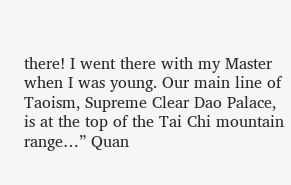there! I went there with my Master when I was young. Our main line of Taoism, Supreme Clear Dao Palace, is at the top of the Tai Chi mountain range…” Quan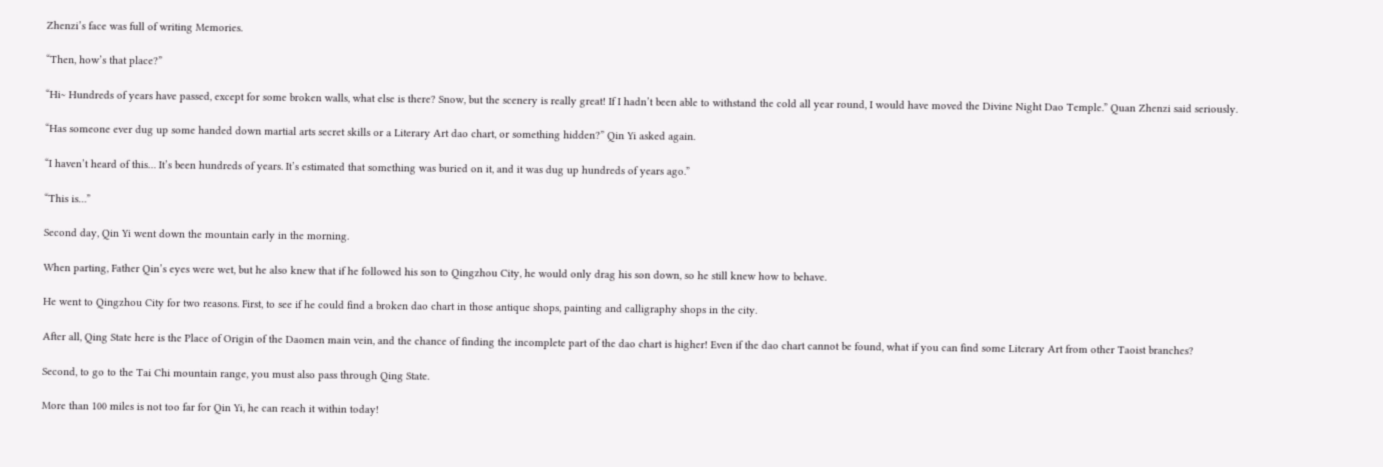Zhenzi’s face was full of writing Memories.

“Then, how’s that place?”

“Hi~ Hundreds of years have passed, except for some broken walls, what else is there? Snow, but the scenery is really great! If I hadn’t been able to withstand the cold all year round, I would have moved the Divine Night Dao Temple.” Quan Zhenzi said seriously.

“Has someone ever dug up some handed down martial arts secret skills or a Literary Art dao chart, or something hidden?” Qin Yi asked again.

“I haven’t heard of this… It’s been hundreds of years. It’s estimated that something was buried on it, and it was dug up hundreds of years ago.”

“This is…”

Second day, Qin Yi went down the mountain early in the morning.

When parting, Father Qin’s eyes were wet, but he also knew that if he followed his son to Qingzhou City, he would only drag his son down, so he still knew how to behave.

He went to Qingzhou City for two reasons. First, to see if he could find a broken dao chart in those antique shops, painting and calligraphy shops in the city.

After all, Qing State here is the Place of Origin of the Daomen main vein, and the chance of finding the incomplete part of the dao chart is higher! Even if the dao chart cannot be found, what if you can find some Literary Art from other Taoist branches?

Second, to go to the Tai Chi mountain range, you must also pass through Qing State.

More than 100 miles is not too far for Qin Yi, he can reach it within today!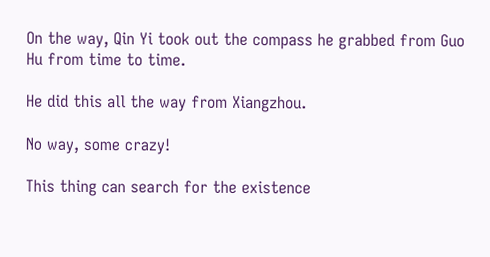On the way, Qin Yi took out the compass he grabbed from Guo Hu from time to time.

He did this all the way from Xiangzhou.

No way, some crazy!

This thing can search for the existence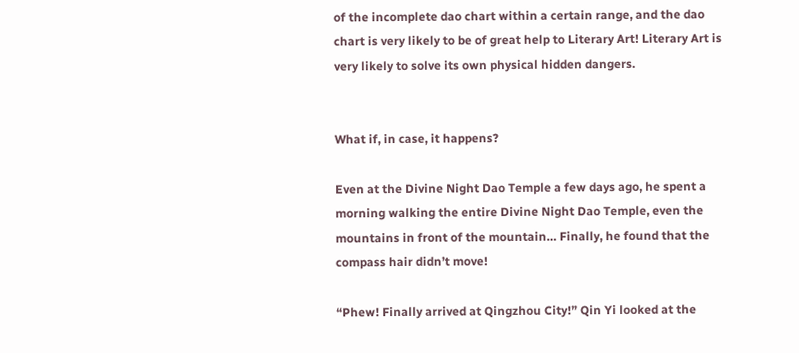of the incomplete dao chart within a certain range, and the dao chart is very likely to be of great help to Literary Art! Literary Art is very likely to solve its own physical hidden dangers.


What if, in case, it happens?

Even at the Divine Night Dao Temple a few days ago, he spent a morning walking the entire Divine Night Dao Temple, even the mountains in front of the mountain… Finally, he found that the compass hair didn’t move!

“Phew! Finally arrived at Qingzhou City!” Qin Yi looked at the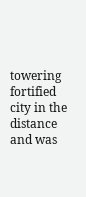towering fortified city in the distance and was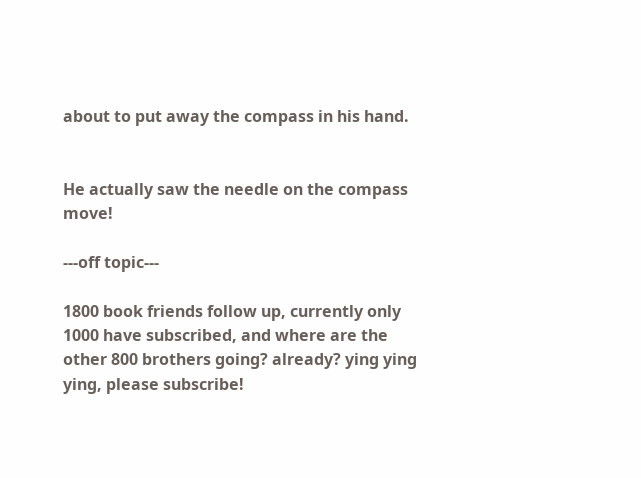about to put away the compass in his hand.


He actually saw the needle on the compass move!

---off topic---

1800 book friends follow up, currently only 1000 have subscribed, and where are the other 800 brothers going? already? ying ying ying, please subscribe!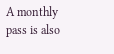A monthly pass is also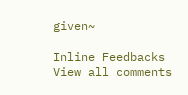given~

Inline Feedbacks
View all comments